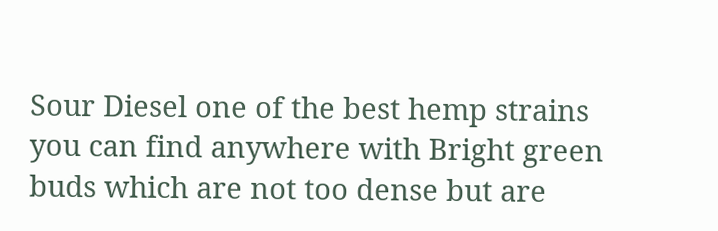Sour Diesel one of the best hemp strains you can find anywhere with Bright green buds which are not too dense but are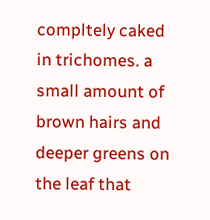compltely caked in trichomes. a small amount of brown hairs and deeper greens on the leaf that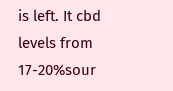is left. It cbd levels from 17-20%sour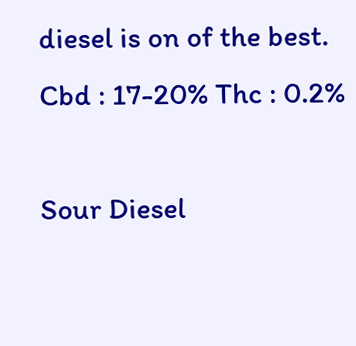diesel is on of the best. Cbd : 17-20% Thc : 0.2%

Sour Diesel